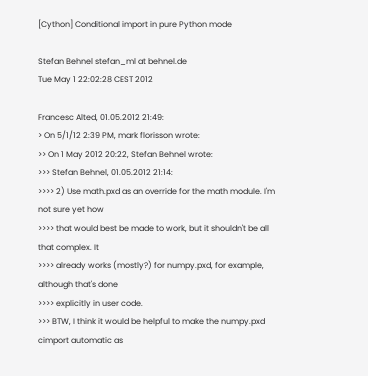[Cython] Conditional import in pure Python mode

Stefan Behnel stefan_ml at behnel.de
Tue May 1 22:02:28 CEST 2012

Francesc Alted, 01.05.2012 21:49:
> On 5/1/12 2:39 PM, mark florisson wrote:
>> On 1 May 2012 20:22, Stefan Behnel wrote:
>>> Stefan Behnel, 01.05.2012 21:14:
>>>> 2) Use math.pxd as an override for the math module. I'm not sure yet how
>>>> that would best be made to work, but it shouldn't be all that complex. It
>>>> already works (mostly?) for numpy.pxd, for example, although that's done
>>>> explicitly in user code.
>>> BTW, I think it would be helpful to make the numpy.pxd cimport automatic as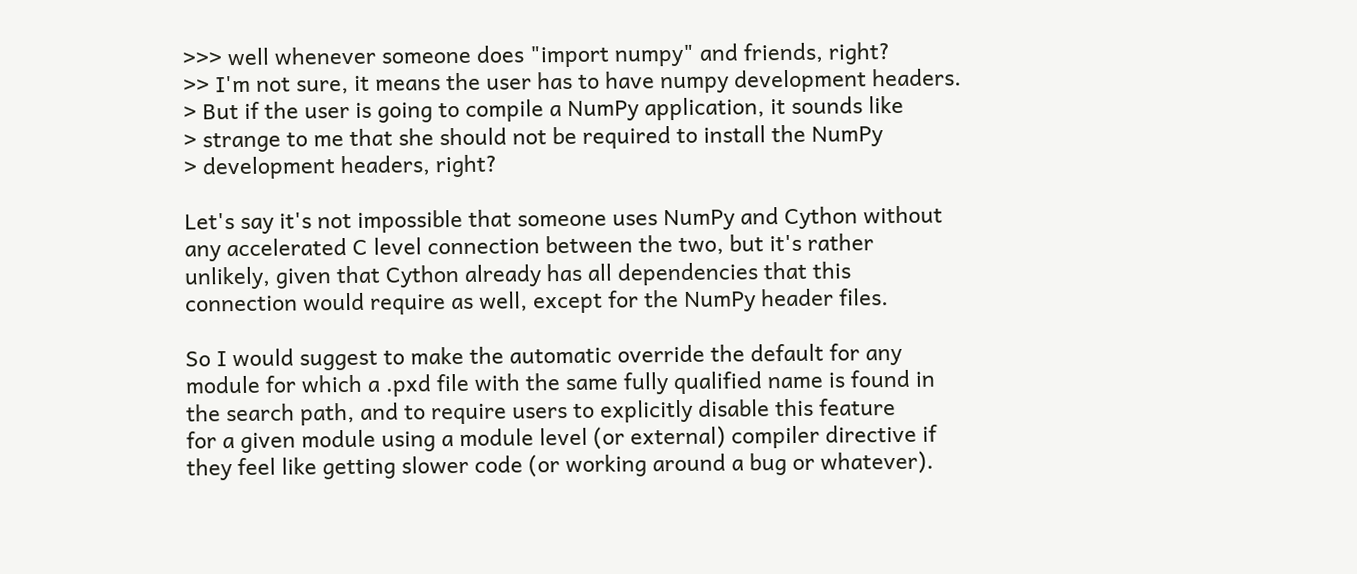>>> well whenever someone does "import numpy" and friends, right?
>> I'm not sure, it means the user has to have numpy development headers.
> But if the user is going to compile a NumPy application, it sounds like
> strange to me that she should not be required to install the NumPy
> development headers, right?

Let's say it's not impossible that someone uses NumPy and Cython without
any accelerated C level connection between the two, but it's rather
unlikely, given that Cython already has all dependencies that this
connection would require as well, except for the NumPy header files.

So I would suggest to make the automatic override the default for any
module for which a .pxd file with the same fully qualified name is found in
the search path, and to require users to explicitly disable this feature
for a given module using a module level (or external) compiler directive if
they feel like getting slower code (or working around a bug or whatever).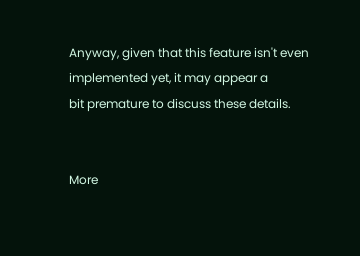Anyway, given that this feature isn't even implemented yet, it may appear a
bit premature to discuss these details.


More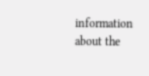information about the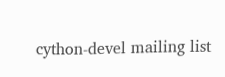cython-devel mailing list